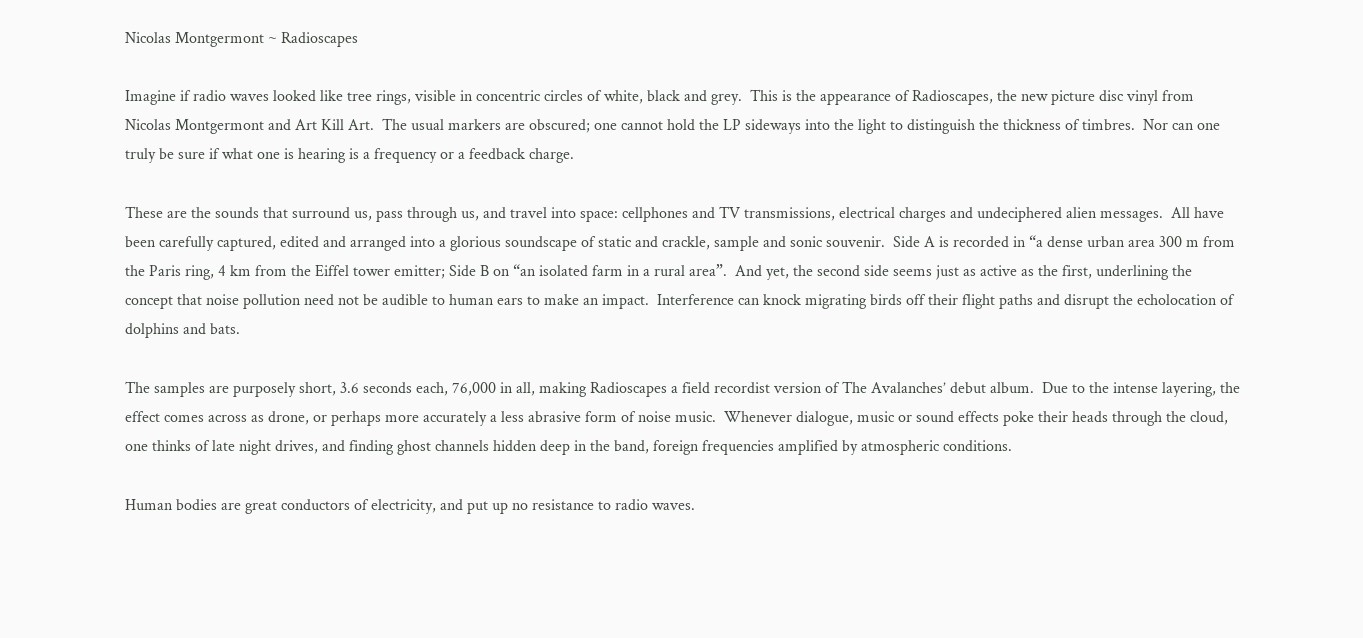Nicolas Montgermont ~ Radioscapes

Imagine if radio waves looked like tree rings, visible in concentric circles of white, black and grey.  This is the appearance of Radioscapes, the new picture disc vinyl from Nicolas Montgermont and Art Kill Art.  The usual markers are obscured; one cannot hold the LP sideways into the light to distinguish the thickness of timbres.  Nor can one truly be sure if what one is hearing is a frequency or a feedback charge.

These are the sounds that surround us, pass through us, and travel into space: cellphones and TV transmissions, electrical charges and undeciphered alien messages.  All have been carefully captured, edited and arranged into a glorious soundscape of static and crackle, sample and sonic souvenir.  Side A is recorded in “a dense urban area 300 m from the Paris ring, 4 km from the Eiffel tower emitter; Side B on “an isolated farm in a rural area”.  And yet, the second side seems just as active as the first, underlining the concept that noise pollution need not be audible to human ears to make an impact.  Interference can knock migrating birds off their flight paths and disrupt the echolocation of dolphins and bats.

The samples are purposely short, 3.6 seconds each, 76,000 in all, making Radioscapes a field recordist version of The Avalanches’ debut album.  Due to the intense layering, the effect comes across as drone, or perhaps more accurately a less abrasive form of noise music.  Whenever dialogue, music or sound effects poke their heads through the cloud, one thinks of late night drives, and finding ghost channels hidden deep in the band, foreign frequencies amplified by atmospheric conditions.

Human bodies are great conductors of electricity, and put up no resistance to radio waves.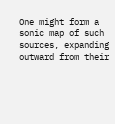One might form a sonic map of such sources, expanding outward from their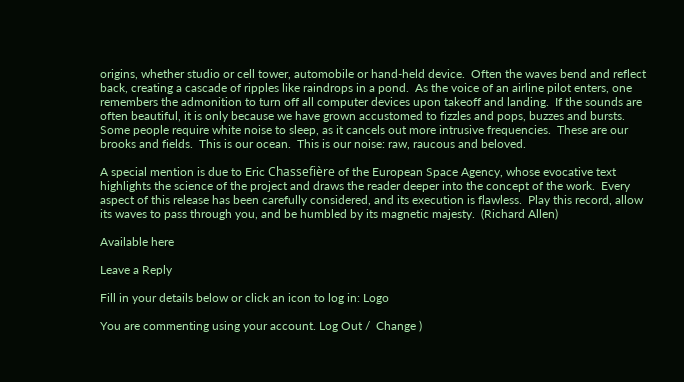origins, whether studio or cell tower, automobile or hand-held device.  Often the waves bend and reflect back, creating a cascade of ripples like raindrops in a pond.  As the voice of an airline pilot enters, one remembers the admonition to turn off all computer devices upon takeoff and landing.  If the sounds are often beautiful, it is only because we have grown accustomed to fizzles and pops, buzzes and bursts.  Some people require white noise to sleep, as it cancels out more intrusive frequencies.  These are our brooks and fields.  This is our ocean.  This is our noise: raw, raucous and beloved.

A special mention is due to Eric Chassefière of the European Space Agency, whose evocative text highlights the science of the project and draws the reader deeper into the concept of the work.  Every aspect of this release has been carefully considered, and its execution is flawless.  Play this record, allow its waves to pass through you, and be humbled by its magnetic majesty.  (Richard Allen)

Available here

Leave a Reply

Fill in your details below or click an icon to log in: Logo

You are commenting using your account. Log Out /  Change )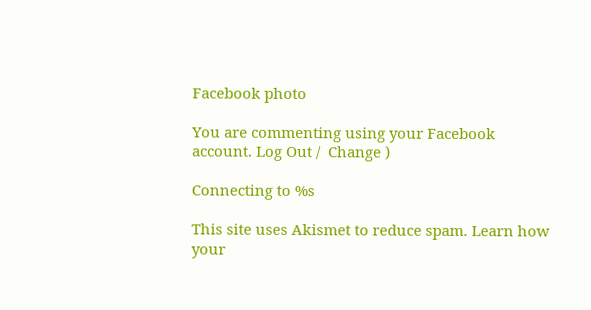Facebook photo

You are commenting using your Facebook account. Log Out /  Change )

Connecting to %s

This site uses Akismet to reduce spam. Learn how your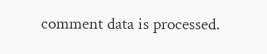comment data is processed.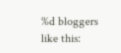%d bloggers like this: